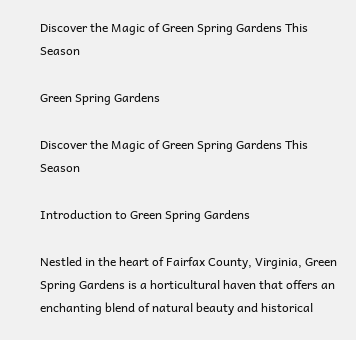Discover the Magic of Green Spring Gardens This Season

Green Spring Gardens

Discover the Magic of Green Spring Gardens This Season

Introduction to Green Spring Gardens

Nestled in the heart of Fairfax County, Virginia, Green Spring Gardens is a horticultural haven that offers an enchanting blend of natural beauty and historical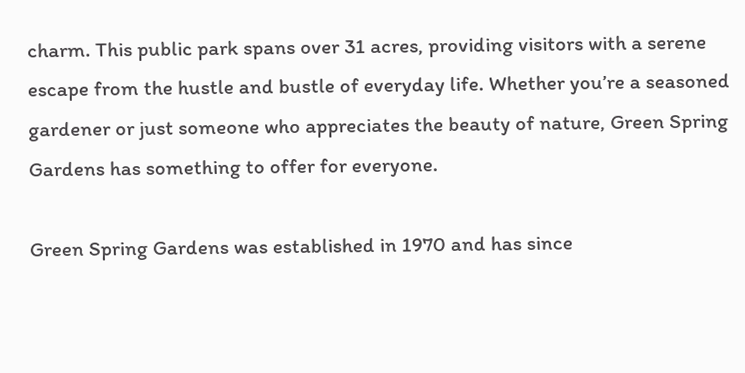charm. This public park spans over 31 acres, providing visitors with a serene escape from the hustle and bustle of everyday life. Whether you’re a seasoned gardener or just someone who appreciates the beauty of nature, Green Spring Gardens has something to offer for everyone.

Green Spring Gardens was established in 1970 and has since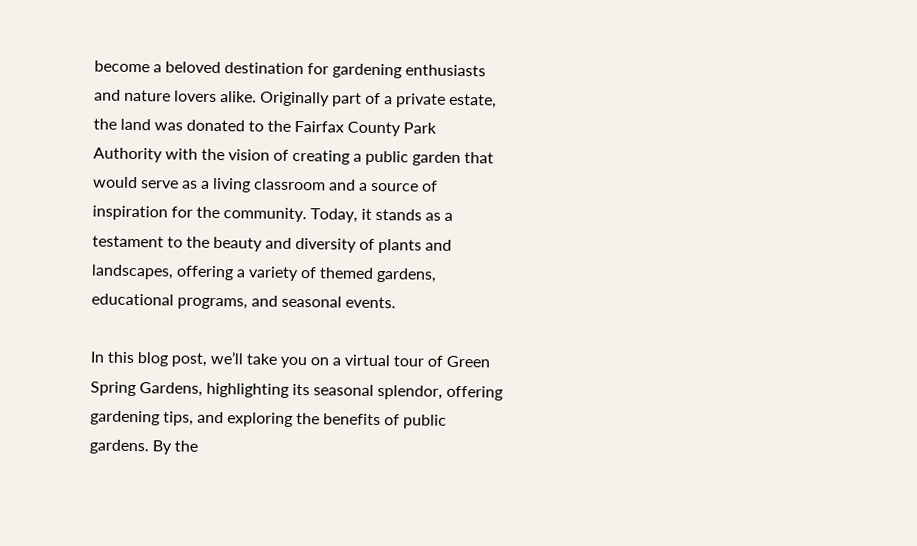become a beloved destination for gardening enthusiasts and nature lovers alike. Originally part of a private estate, the land was donated to the Fairfax County Park Authority with the vision of creating a public garden that would serve as a living classroom and a source of inspiration for the community. Today, it stands as a testament to the beauty and diversity of plants and landscapes, offering a variety of themed gardens, educational programs, and seasonal events.

In this blog post, we’ll take you on a virtual tour of Green Spring Gardens, highlighting its seasonal splendor, offering gardening tips, and exploring the benefits of public gardens. By the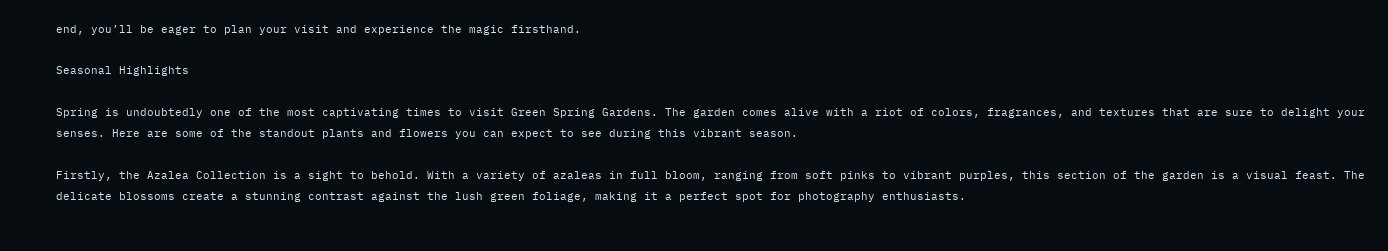end, you’ll be eager to plan your visit and experience the magic firsthand.

Seasonal Highlights

Spring is undoubtedly one of the most captivating times to visit Green Spring Gardens. The garden comes alive with a riot of colors, fragrances, and textures that are sure to delight your senses. Here are some of the standout plants and flowers you can expect to see during this vibrant season.

Firstly, the Azalea Collection is a sight to behold. With a variety of azaleas in full bloom, ranging from soft pinks to vibrant purples, this section of the garden is a visual feast. The delicate blossoms create a stunning contrast against the lush green foliage, making it a perfect spot for photography enthusiasts.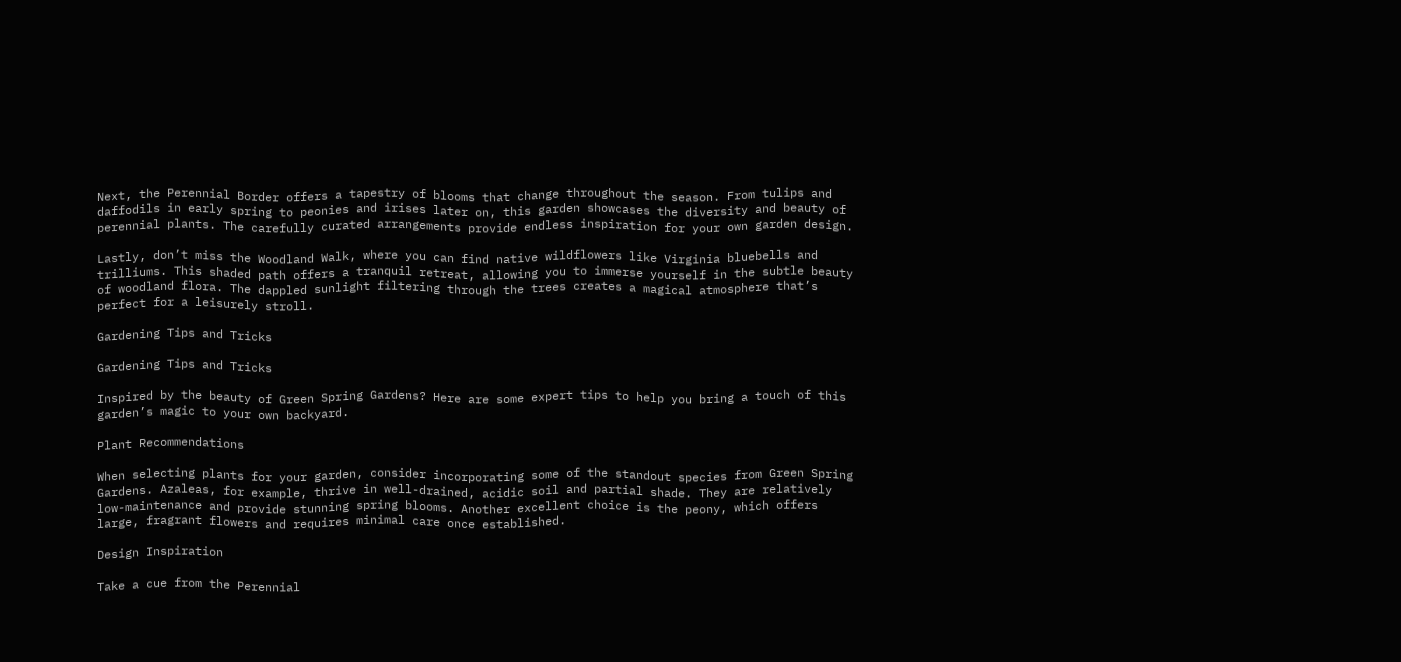Next, the Perennial Border offers a tapestry of blooms that change throughout the season. From tulips and daffodils in early spring to peonies and irises later on, this garden showcases the diversity and beauty of perennial plants. The carefully curated arrangements provide endless inspiration for your own garden design.

Lastly, don’t miss the Woodland Walk, where you can find native wildflowers like Virginia bluebells and trilliums. This shaded path offers a tranquil retreat, allowing you to immerse yourself in the subtle beauty of woodland flora. The dappled sunlight filtering through the trees creates a magical atmosphere that’s perfect for a leisurely stroll.

Gardening Tips and Tricks

Gardening Tips and Tricks

Inspired by the beauty of Green Spring Gardens? Here are some expert tips to help you bring a touch of this garden’s magic to your own backyard.

Plant Recommendations

When selecting plants for your garden, consider incorporating some of the standout species from Green Spring Gardens. Azaleas, for example, thrive in well-drained, acidic soil and partial shade. They are relatively low-maintenance and provide stunning spring blooms. Another excellent choice is the peony, which offers large, fragrant flowers and requires minimal care once established.

Design Inspiration

Take a cue from the Perennial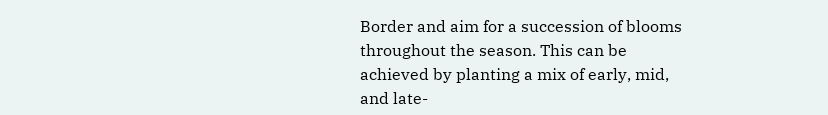Border and aim for a succession of blooms throughout the season. This can be achieved by planting a mix of early, mid, and late-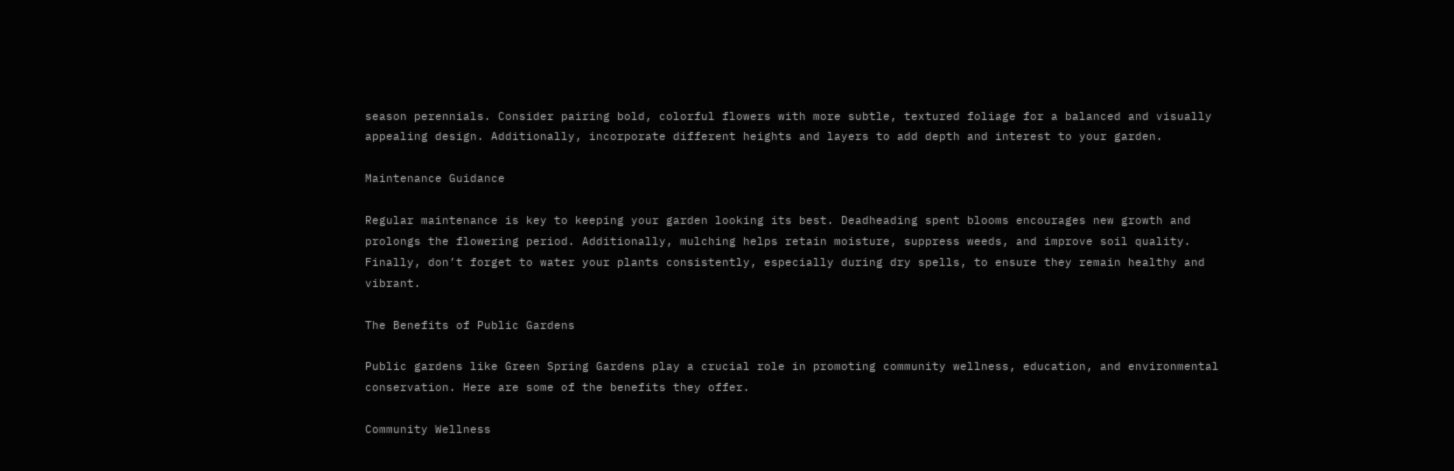season perennials. Consider pairing bold, colorful flowers with more subtle, textured foliage for a balanced and visually appealing design. Additionally, incorporate different heights and layers to add depth and interest to your garden.

Maintenance Guidance

Regular maintenance is key to keeping your garden looking its best. Deadheading spent blooms encourages new growth and prolongs the flowering period. Additionally, mulching helps retain moisture, suppress weeds, and improve soil quality. Finally, don’t forget to water your plants consistently, especially during dry spells, to ensure they remain healthy and vibrant.

The Benefits of Public Gardens

Public gardens like Green Spring Gardens play a crucial role in promoting community wellness, education, and environmental conservation. Here are some of the benefits they offer.

Community Wellness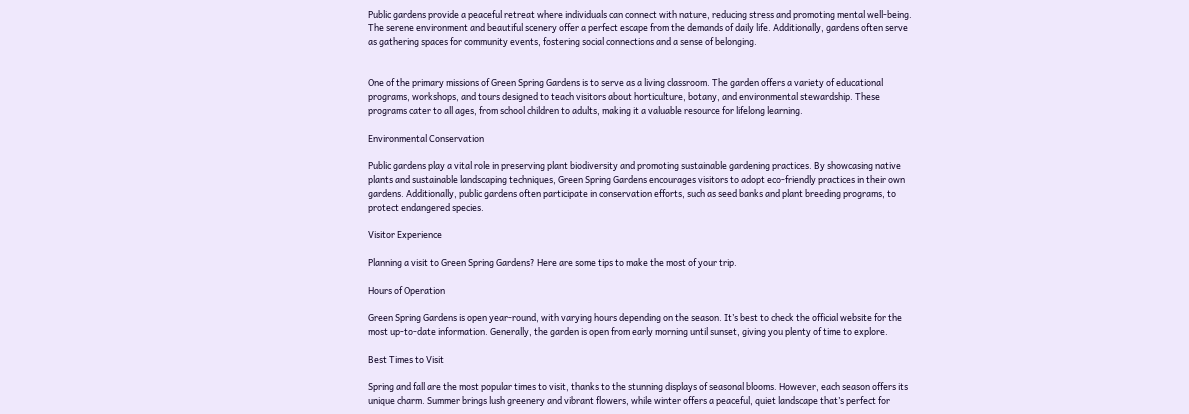Public gardens provide a peaceful retreat where individuals can connect with nature, reducing stress and promoting mental well-being. The serene environment and beautiful scenery offer a perfect escape from the demands of daily life. Additionally, gardens often serve as gathering spaces for community events, fostering social connections and a sense of belonging.


One of the primary missions of Green Spring Gardens is to serve as a living classroom. The garden offers a variety of educational programs, workshops, and tours designed to teach visitors about horticulture, botany, and environmental stewardship. These programs cater to all ages, from school children to adults, making it a valuable resource for lifelong learning.

Environmental Conservation

Public gardens play a vital role in preserving plant biodiversity and promoting sustainable gardening practices. By showcasing native plants and sustainable landscaping techniques, Green Spring Gardens encourages visitors to adopt eco-friendly practices in their own gardens. Additionally, public gardens often participate in conservation efforts, such as seed banks and plant breeding programs, to protect endangered species.

Visitor Experience

Planning a visit to Green Spring Gardens? Here are some tips to make the most of your trip.

Hours of Operation

Green Spring Gardens is open year-round, with varying hours depending on the season. It’s best to check the official website for the most up-to-date information. Generally, the garden is open from early morning until sunset, giving you plenty of time to explore.

Best Times to Visit

Spring and fall are the most popular times to visit, thanks to the stunning displays of seasonal blooms. However, each season offers its unique charm. Summer brings lush greenery and vibrant flowers, while winter offers a peaceful, quiet landscape that’s perfect for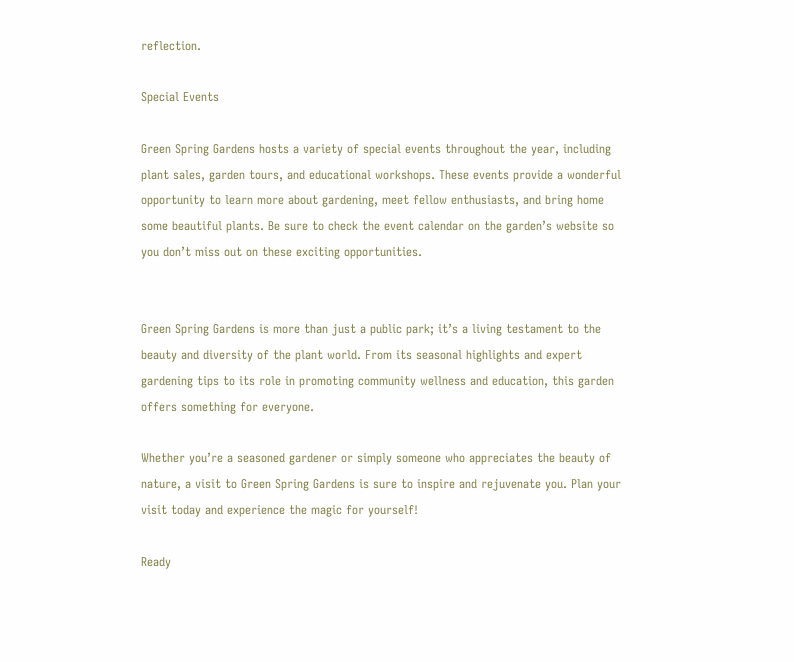reflection.

Special Events

Green Spring Gardens hosts a variety of special events throughout the year, including plant sales, garden tours, and educational workshops. These events provide a wonderful opportunity to learn more about gardening, meet fellow enthusiasts, and bring home some beautiful plants. Be sure to check the event calendar on the garden’s website so you don’t miss out on these exciting opportunities.


Green Spring Gardens is more than just a public park; it’s a living testament to the beauty and diversity of the plant world. From its seasonal highlights and expert gardening tips to its role in promoting community wellness and education, this garden offers something for everyone.

Whether you’re a seasoned gardener or simply someone who appreciates the beauty of nature, a visit to Green Spring Gardens is sure to inspire and rejuvenate you. Plan your visit today and experience the magic for yourself!

Ready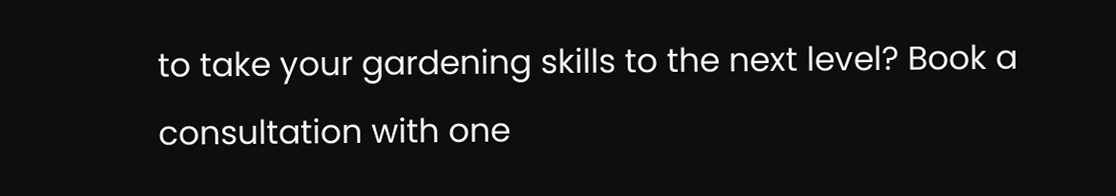to take your gardening skills to the next level? Book a consultation with one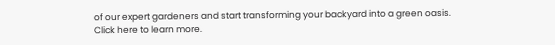of our expert gardeners and start transforming your backyard into a green oasis. Click here to learn more.